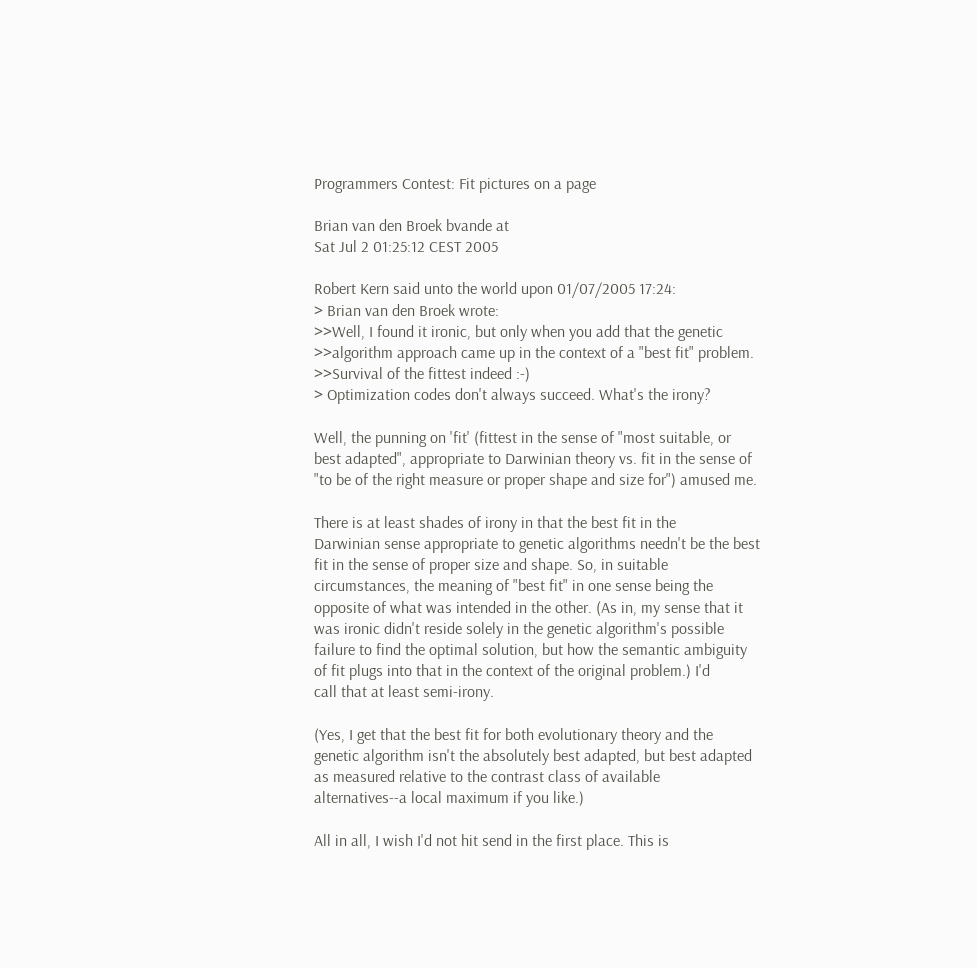Programmers Contest: Fit pictures on a page

Brian van den Broek bvande at
Sat Jul 2 01:25:12 CEST 2005

Robert Kern said unto the world upon 01/07/2005 17:24:
> Brian van den Broek wrote:
>>Well, I found it ironic, but only when you add that the genetic
>>algorithm approach came up in the context of a "best fit" problem.
>>Survival of the fittest indeed :-)
> Optimization codes don't always succeed. What's the irony?

Well, the punning on 'fit' (fittest in the sense of "most suitable, or
best adapted", appropriate to Darwinian theory vs. fit in the sense of
"to be of the right measure or proper shape and size for") amused me.

There is at least shades of irony in that the best fit in the
Darwinian sense appropriate to genetic algorithms needn't be the best
fit in the sense of proper size and shape. So, in suitable
circumstances, the meaning of "best fit" in one sense being the
opposite of what was intended in the other. (As in, my sense that it
was ironic didn't reside solely in the genetic algorithm's possible
failure to find the optimal solution, but how the semantic ambiguity
of fit plugs into that in the context of the original problem.) I'd
call that at least semi-irony.

(Yes, I get that the best fit for both evolutionary theory and the
genetic algorithm isn't the absolutely best adapted, but best adapted
as measured relative to the contrast class of available
alternatives--a local maximum if you like.)

All in all, I wish I'd not hit send in the first place. This is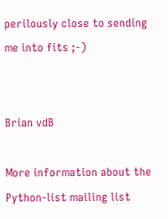perilously close to sending me into fits ;-)


Brian vdB

More information about the Python-list mailing list